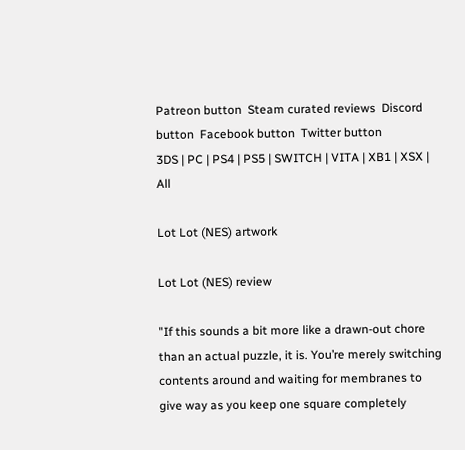Patreon button  Steam curated reviews  Discord button  Facebook button  Twitter button
3DS | PC | PS4 | PS5 | SWITCH | VITA | XB1 | XSX | All

Lot Lot (NES) artwork

Lot Lot (NES) review

"If this sounds a bit more like a drawn-out chore than an actual puzzle, it is. You’re merely switching contents around and waiting for membranes to give way as you keep one square completely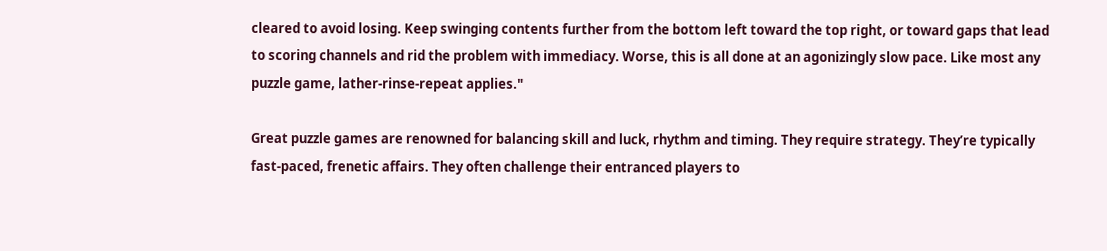cleared to avoid losing. Keep swinging contents further from the bottom left toward the top right, or toward gaps that lead to scoring channels and rid the problem with immediacy. Worse, this is all done at an agonizingly slow pace. Like most any puzzle game, lather-rinse-repeat applies."

Great puzzle games are renowned for balancing skill and luck, rhythm and timing. They require strategy. They’re typically fast-paced, frenetic affairs. They often challenge their entranced players to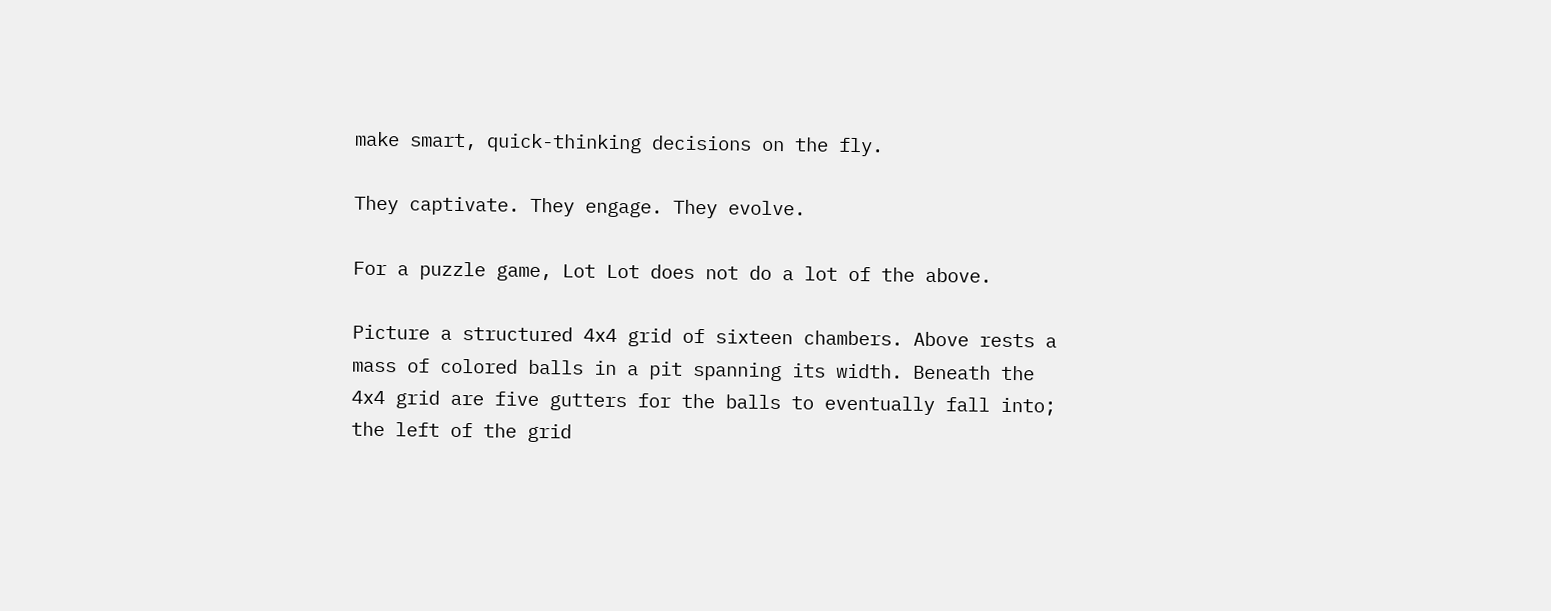make smart, quick-thinking decisions on the fly.

They captivate. They engage. They evolve.

For a puzzle game, Lot Lot does not do a lot of the above.

Picture a structured 4x4 grid of sixteen chambers. Above rests a mass of colored balls in a pit spanning its width. Beneath the 4x4 grid are five gutters for the balls to eventually fall into; the left of the grid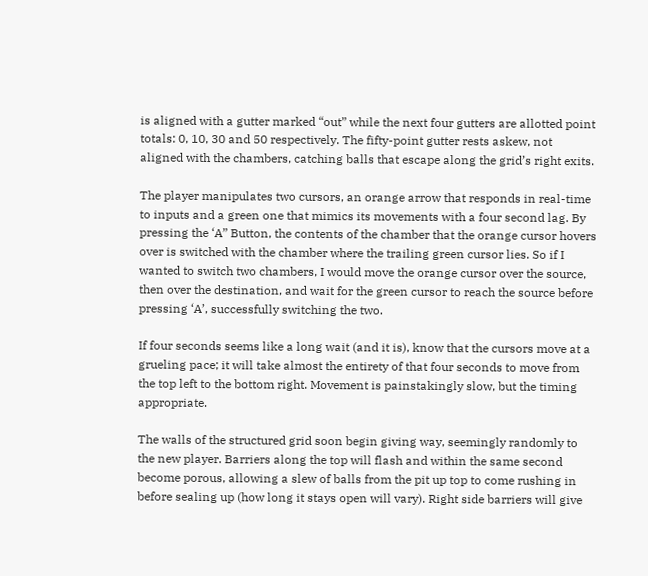is aligned with a gutter marked “out” while the next four gutters are allotted point totals: 0, 10, 30 and 50 respectively. The fifty-point gutter rests askew, not aligned with the chambers, catching balls that escape along the grid’s right exits.

The player manipulates two cursors, an orange arrow that responds in real-time to inputs and a green one that mimics its movements with a four second lag. By pressing the ‘A” Button, the contents of the chamber that the orange cursor hovers over is switched with the chamber where the trailing green cursor lies. So if I wanted to switch two chambers, I would move the orange cursor over the source, then over the destination, and wait for the green cursor to reach the source before pressing ‘A’, successfully switching the two.

If four seconds seems like a long wait (and it is), know that the cursors move at a grueling pace; it will take almost the entirety of that four seconds to move from the top left to the bottom right. Movement is painstakingly slow, but the timing appropriate.

The walls of the structured grid soon begin giving way, seemingly randomly to the new player. Barriers along the top will flash and within the same second become porous, allowing a slew of balls from the pit up top to come rushing in before sealing up (how long it stays open will vary). Right side barriers will give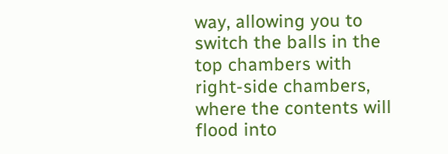way, allowing you to switch the balls in the top chambers with right-side chambers, where the contents will flood into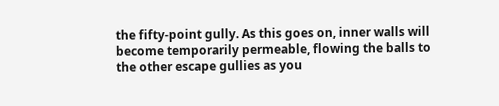the fifty-point gully. As this goes on, inner walls will become temporarily permeable, flowing the balls to the other escape gullies as you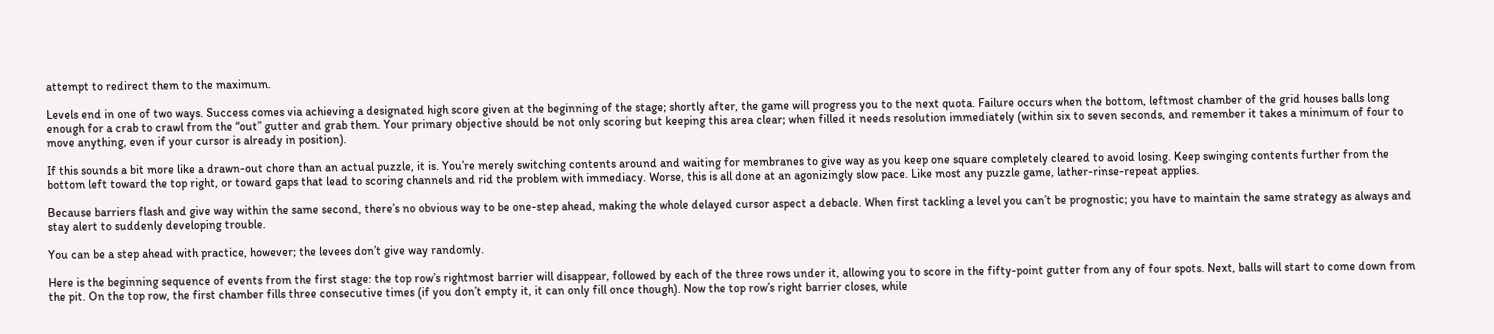attempt to redirect them to the maximum.

Levels end in one of two ways. Success comes via achieving a designated high score given at the beginning of the stage; shortly after, the game will progress you to the next quota. Failure occurs when the bottom, leftmost chamber of the grid houses balls long enough for a crab to crawl from the “out” gutter and grab them. Your primary objective should be not only scoring but keeping this area clear; when filled it needs resolution immediately (within six to seven seconds, and remember it takes a minimum of four to move anything, even if your cursor is already in position).

If this sounds a bit more like a drawn-out chore than an actual puzzle, it is. You’re merely switching contents around and waiting for membranes to give way as you keep one square completely cleared to avoid losing. Keep swinging contents further from the bottom left toward the top right, or toward gaps that lead to scoring channels and rid the problem with immediacy. Worse, this is all done at an agonizingly slow pace. Like most any puzzle game, lather-rinse-repeat applies.

Because barriers flash and give way within the same second, there’s no obvious way to be one-step ahead, making the whole delayed cursor aspect a debacle. When first tackling a level you can’t be prognostic; you have to maintain the same strategy as always and stay alert to suddenly developing trouble.

You can be a step ahead with practice, however; the levees don’t give way randomly.

Here is the beginning sequence of events from the first stage: the top row’s rightmost barrier will disappear, followed by each of the three rows under it, allowing you to score in the fifty-point gutter from any of four spots. Next, balls will start to come down from the pit. On the top row, the first chamber fills three consecutive times (if you don’t empty it, it can only fill once though). Now the top row’s right barrier closes, while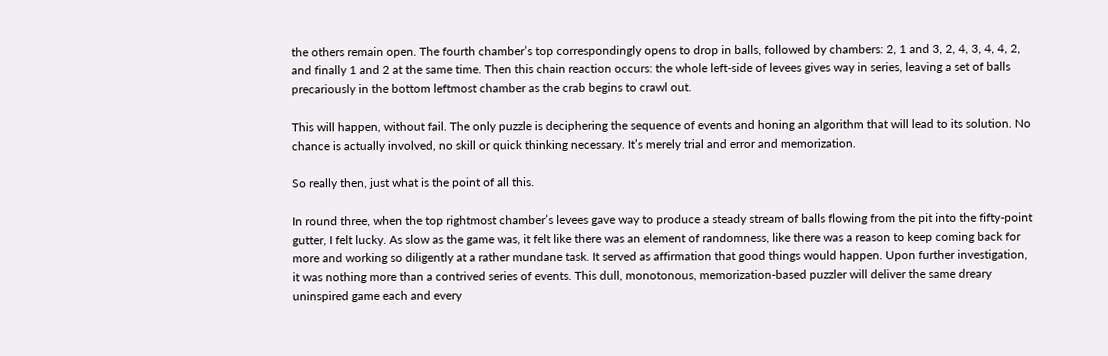the others remain open. The fourth chamber’s top correspondingly opens to drop in balls, followed by chambers: 2, 1 and 3, 2, 4, 3, 4, 4, 2, and finally 1 and 2 at the same time. Then this chain reaction occurs: the whole left-side of levees gives way in series, leaving a set of balls precariously in the bottom leftmost chamber as the crab begins to crawl out.

This will happen, without fail. The only puzzle is deciphering the sequence of events and honing an algorithm that will lead to its solution. No chance is actually involved, no skill or quick thinking necessary. It’s merely trial and error and memorization.

So really then, just what is the point of all this.

In round three, when the top rightmost chamber’s levees gave way to produce a steady stream of balls flowing from the pit into the fifty-point gutter, I felt lucky. As slow as the game was, it felt like there was an element of randomness, like there was a reason to keep coming back for more and working so diligently at a rather mundane task. It served as affirmation that good things would happen. Upon further investigation, it was nothing more than a contrived series of events. This dull, monotonous, memorization-based puzzler will deliver the same dreary uninspired game each and every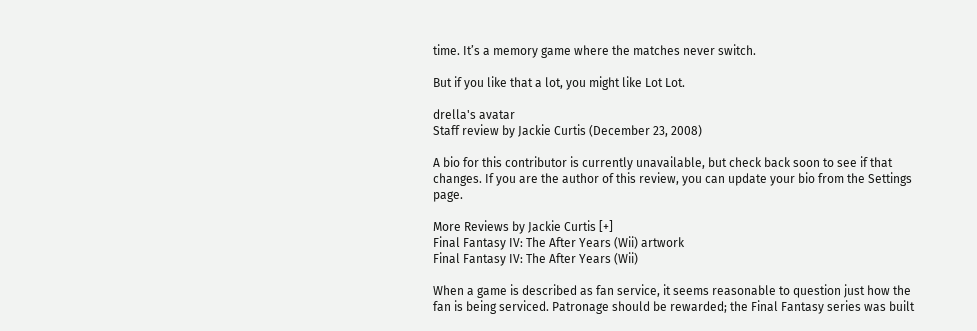time. It’s a memory game where the matches never switch.

But if you like that a lot, you might like Lot Lot.

drella's avatar
Staff review by Jackie Curtis (December 23, 2008)

A bio for this contributor is currently unavailable, but check back soon to see if that changes. If you are the author of this review, you can update your bio from the Settings page.

More Reviews by Jackie Curtis [+]
Final Fantasy IV: The After Years (Wii) artwork
Final Fantasy IV: The After Years (Wii)

When a game is described as fan service, it seems reasonable to question just how the fan is being serviced. Patronage should be rewarded; the Final Fantasy series was built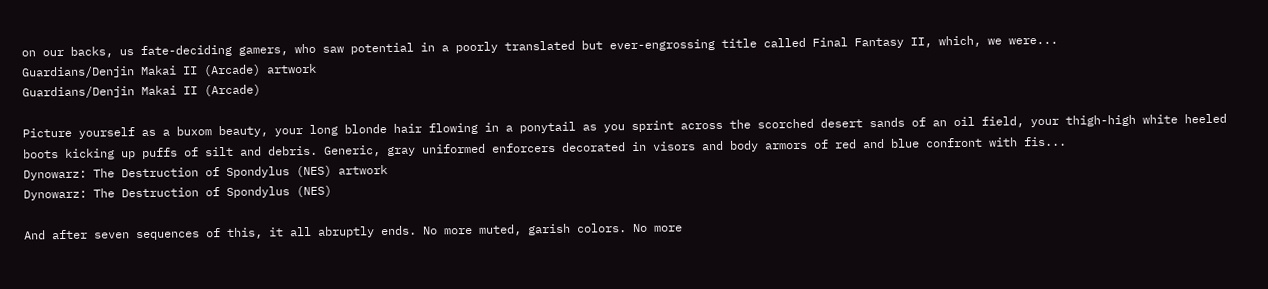on our backs, us fate-deciding gamers, who saw potential in a poorly translated but ever-engrossing title called Final Fantasy II, which, we were...
Guardians/Denjin Makai II (Arcade) artwork
Guardians/Denjin Makai II (Arcade)

Picture yourself as a buxom beauty, your long blonde hair flowing in a ponytail as you sprint across the scorched desert sands of an oil field, your thigh-high white heeled boots kicking up puffs of silt and debris. Generic, gray uniformed enforcers decorated in visors and body armors of red and blue confront with fis...
Dynowarz: The Destruction of Spondylus (NES) artwork
Dynowarz: The Destruction of Spondylus (NES)

And after seven sequences of this, it all abruptly ends. No more muted, garish colors. No more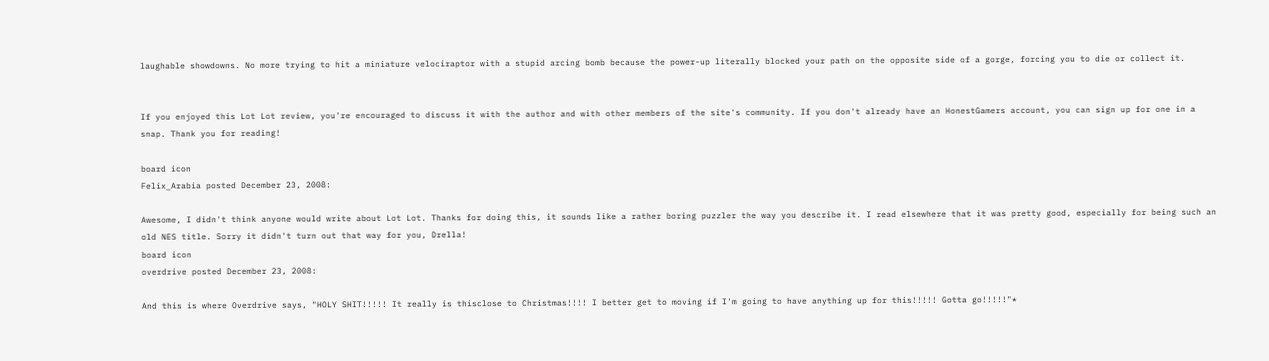laughable showdowns. No more trying to hit a miniature velociraptor with a stupid arcing bomb because the power-up literally blocked your path on the opposite side of a gorge, forcing you to die or collect it.


If you enjoyed this Lot Lot review, you're encouraged to discuss it with the author and with other members of the site's community. If you don't already have an HonestGamers account, you can sign up for one in a snap. Thank you for reading!

board icon
Felix_Arabia posted December 23, 2008:

Awesome, I didn't think anyone would write about Lot Lot. Thanks for doing this, it sounds like a rather boring puzzler the way you describe it. I read elsewhere that it was pretty good, especially for being such an old NES title. Sorry it didn't turn out that way for you, Drella!
board icon
overdrive posted December 23, 2008:

And this is where Overdrive says, "HOLY SHIT!!!!! It really is thisclose to Christmas!!!! I better get to moving if I'm going to have anything up for this!!!!! Gotta go!!!!!"*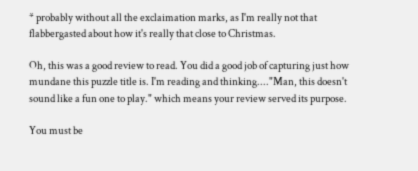* probably without all the exclaimation marks, as I'm really not that flabbergasted about how it's really that close to Christmas.

Oh, this was a good review to read. You did a good job of capturing just how mundane this puzzle title is. I'm reading and thinking...."Man, this doesn't sound like a fun one to play." which means your review served its purpose.

You must be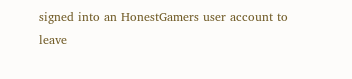signed into an HonestGamers user account to leave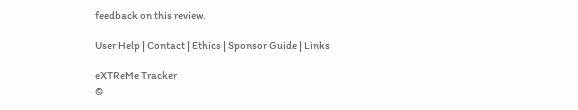feedback on this review.

User Help | Contact | Ethics | Sponsor Guide | Links

eXTReMe Tracker
©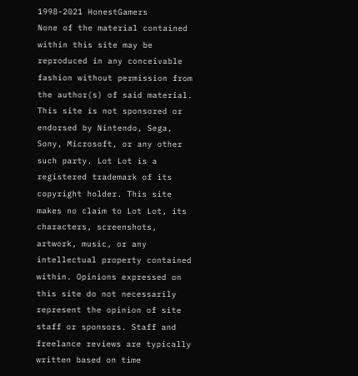1998-2021 HonestGamers
None of the material contained within this site may be reproduced in any conceivable fashion without permission from the author(s) of said material. This site is not sponsored or endorsed by Nintendo, Sega, Sony, Microsoft, or any other such party. Lot Lot is a registered trademark of its copyright holder. This site makes no claim to Lot Lot, its characters, screenshots, artwork, music, or any intellectual property contained within. Opinions expressed on this site do not necessarily represent the opinion of site staff or sponsors. Staff and freelance reviews are typically written based on time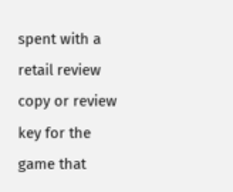spent with a retail review copy or review key for the game that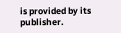is provided by its publisher.